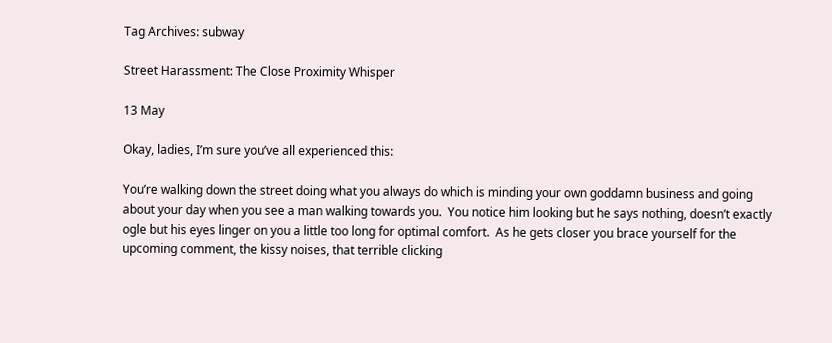Tag Archives: subway

Street Harassment: The Close Proximity Whisper

13 May

Okay, ladies, I’m sure you’ve all experienced this:

You’re walking down the street doing what you always do which is minding your own goddamn business and going about your day when you see a man walking towards you.  You notice him looking but he says nothing, doesn’t exactly ogle but his eyes linger on you a little too long for optimal comfort.  As he gets closer you brace yourself for the upcoming comment, the kissy noises, that terrible clicking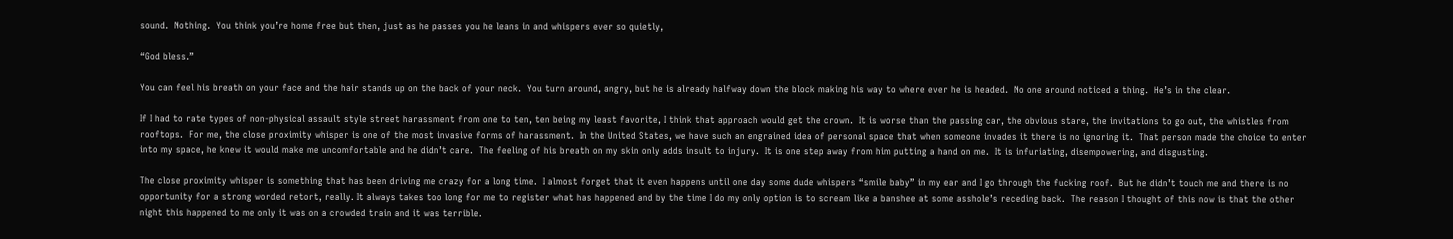sound.  Nothing.  You think you’re home free but then, just as he passes you he leans in and whispers ever so quietly,

“God bless.”

You can feel his breath on your face and the hair stands up on the back of your neck.  You turn around, angry, but he is already halfway down the block making his way to where ever he is headed.  No one around noticed a thing.  He’s in the clear.

If I had to rate types of non-physical assault style street harassment from one to ten, ten being my least favorite, I think that approach would get the crown.  It is worse than the passing car, the obvious stare, the invitations to go out, the whistles from rooftops.  For me, the close proximity whisper is one of the most invasive forms of harassment.  In the United States, we have such an engrained idea of personal space that when someone invades it there is no ignoring it.  That person made the choice to enter into my space, he knew it would make me uncomfortable and he didn’t care.  The feeling of his breath on my skin only adds insult to injury.  It is one step away from him putting a hand on me.  It is infuriating, disempowering, and disgusting.

The close proximity whisper is something that has been driving me crazy for a long time.  I almost forget that it even happens until one day some dude whispers “smile baby” in my ear and I go through the fucking roof.  But he didn’t touch me and there is no opportunity for a strong worded retort, really. It always takes too long for me to register what has happened and by the time I do my only option is to scream like a banshee at some asshole’s receding back.  The reason I thought of this now is that the other night this happened to me only it was on a crowded train and it was terrible.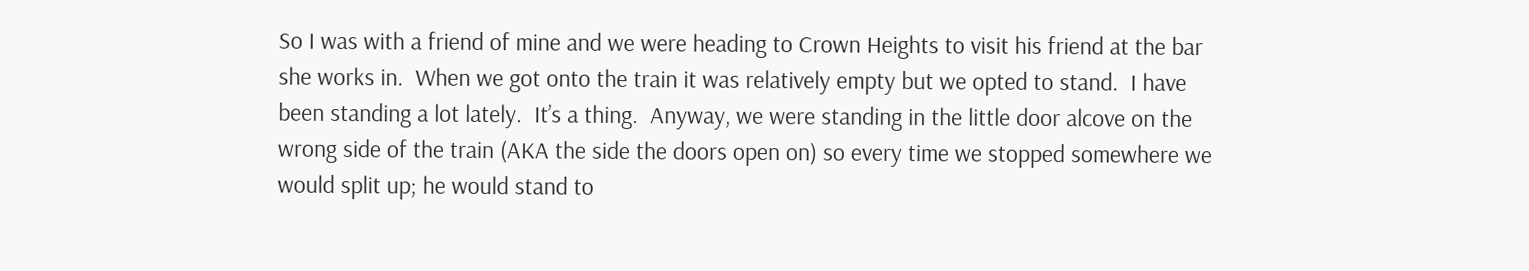So I was with a friend of mine and we were heading to Crown Heights to visit his friend at the bar she works in.  When we got onto the train it was relatively empty but we opted to stand.  I have been standing a lot lately.  It’s a thing.  Anyway, we were standing in the little door alcove on the wrong side of the train (AKA the side the doors open on) so every time we stopped somewhere we would split up; he would stand to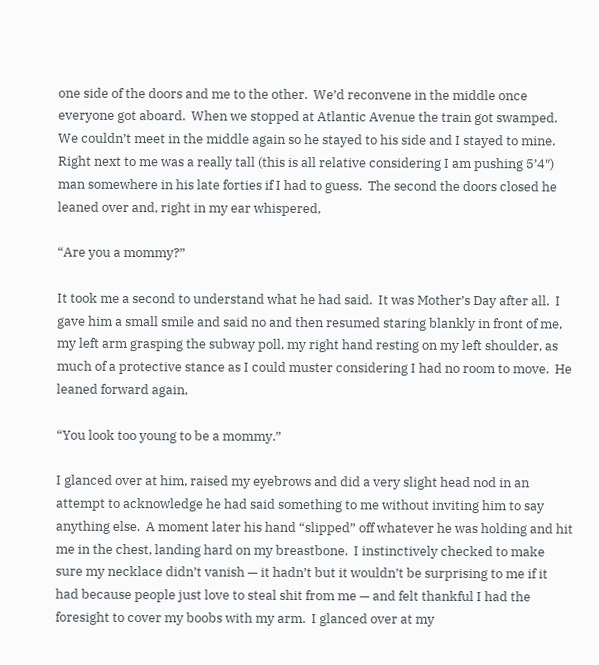one side of the doors and me to the other.  We’d reconvene in the middle once everyone got aboard.  When we stopped at Atlantic Avenue the train got swamped.  We couldn’t meet in the middle again so he stayed to his side and I stayed to mine. Right next to me was a really tall (this is all relative considering I am pushing 5’4″) man somewhere in his late forties if I had to guess.  The second the doors closed he leaned over and, right in my ear whispered,

“Are you a mommy?”

It took me a second to understand what he had said.  It was Mother’s Day after all.  I gave him a small smile and said no and then resumed staring blankly in front of me, my left arm grasping the subway poll, my right hand resting on my left shoulder, as much of a protective stance as I could muster considering I had no room to move.  He leaned forward again,

“You look too young to be a mommy.”

I glanced over at him, raised my eyebrows and did a very slight head nod in an attempt to acknowledge he had said something to me without inviting him to say anything else.  A moment later his hand “slipped” off whatever he was holding and hit me in the chest, landing hard on my breastbone.  I instinctively checked to make sure my necklace didn’t vanish — it hadn’t but it wouldn’t be surprising to me if it had because people just love to steal shit from me — and felt thankful I had the foresight to cover my boobs with my arm.  I glanced over at my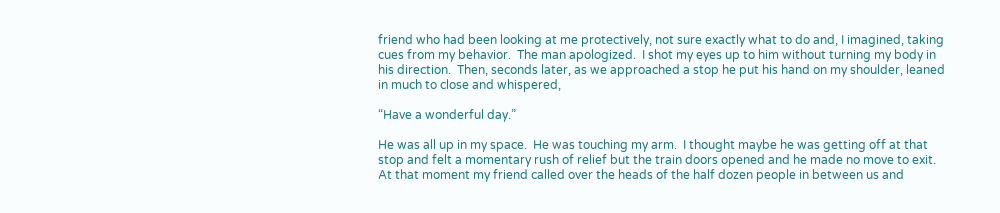friend who had been looking at me protectively, not sure exactly what to do and, I imagined, taking cues from my behavior.  The man apologized.  I shot my eyes up to him without turning my body in his direction.  Then, seconds later, as we approached a stop he put his hand on my shoulder, leaned in much to close and whispered,

“Have a wonderful day.”

He was all up in my space.  He was touching my arm.  I thought maybe he was getting off at that stop and felt a momentary rush of relief but the train doors opened and he made no move to exit.  At that moment my friend called over the heads of the half dozen people in between us and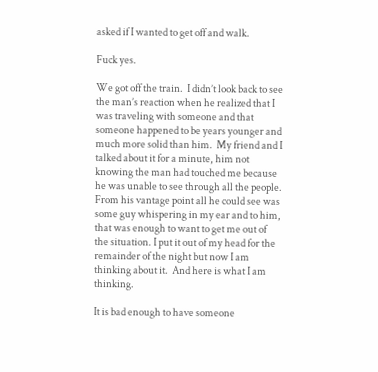asked if I wanted to get off and walk.

Fuck yes.

We got off the train.  I didn’t look back to see the man’s reaction when he realized that I was traveling with someone and that someone happened to be years younger and much more solid than him.  My friend and I talked about it for a minute, him not knowing the man had touched me because he was unable to see through all the people.  From his vantage point all he could see was some guy whispering in my ear and to him, that was enough to want to get me out of the situation. I put it out of my head for the remainder of the night but now I am thinking about it.  And here is what I am thinking.

It is bad enough to have someone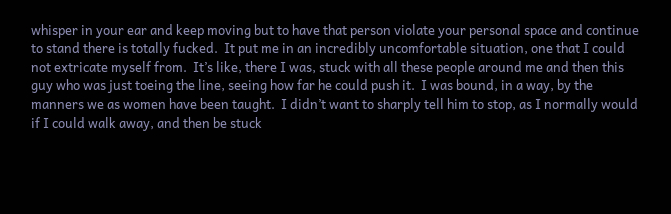whisper in your ear and keep moving but to have that person violate your personal space and continue to stand there is totally fucked.  It put me in an incredibly uncomfortable situation, one that I could not extricate myself from.  It’s like, there I was, stuck with all these people around me and then this guy who was just toeing the line, seeing how far he could push it.  I was bound, in a way, by the manners we as women have been taught.  I didn’t want to sharply tell him to stop, as I normally would if I could walk away, and then be stuck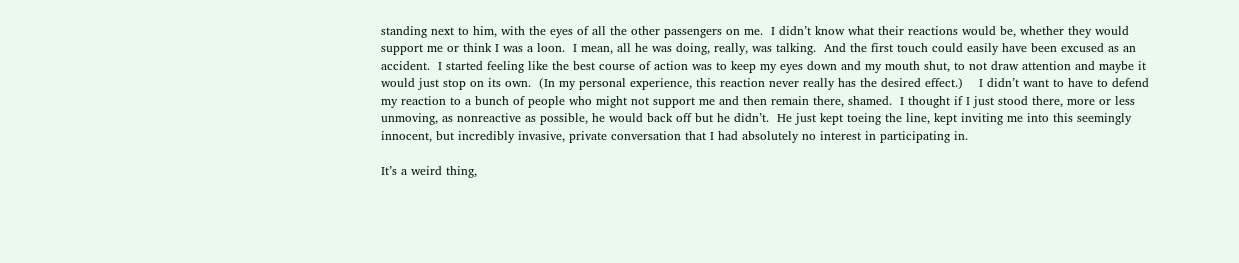standing next to him, with the eyes of all the other passengers on me.  I didn’t know what their reactions would be, whether they would support me or think I was a loon.  I mean, all he was doing, really, was talking.  And the first touch could easily have been excused as an accident.  I started feeling like the best course of action was to keep my eyes down and my mouth shut, to not draw attention and maybe it would just stop on its own.  (In my personal experience, this reaction never really has the desired effect.)    I didn’t want to have to defend my reaction to a bunch of people who might not support me and then remain there, shamed.  I thought if I just stood there, more or less unmoving, as nonreactive as possible, he would back off but he didn’t.  He just kept toeing the line, kept inviting me into this seemingly innocent, but incredibly invasive, private conversation that I had absolutely no interest in participating in.

It’s a weird thing,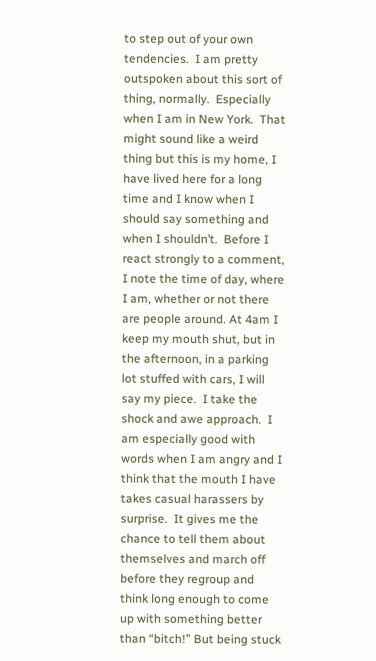to step out of your own tendencies.  I am pretty outspoken about this sort of thing, normally.  Especially when I am in New York.  That might sound like a weird thing but this is my home, I have lived here for a long time and I know when I should say something and when I shouldn’t.  Before I react strongly to a comment, I note the time of day, where I am, whether or not there are people around. At 4am I keep my mouth shut, but in the afternoon, in a parking lot stuffed with cars, I will say my piece.  I take the shock and awe approach.  I am especially good with words when I am angry and I think that the mouth I have takes casual harassers by surprise.  It gives me the chance to tell them about themselves and march off before they regroup and think long enough to come up with something better than “bitch!” But being stuck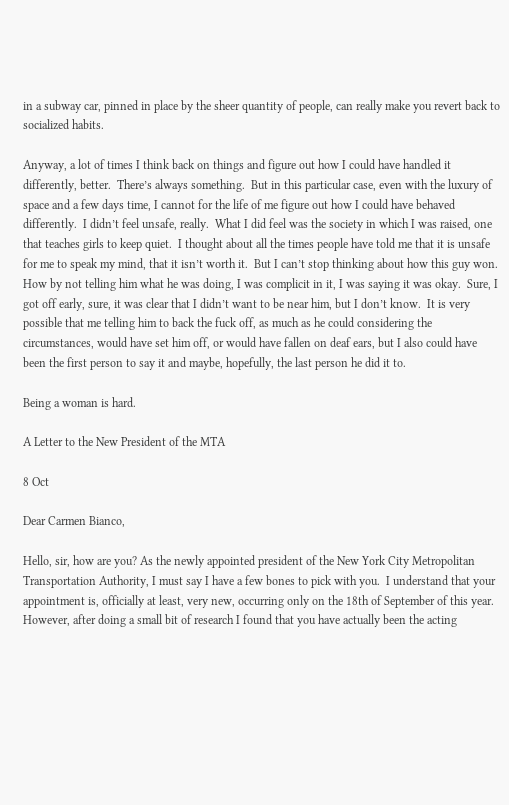in a subway car, pinned in place by the sheer quantity of people, can really make you revert back to socialized habits.

Anyway, a lot of times I think back on things and figure out how I could have handled it differently, better.  There’s always something.  But in this particular case, even with the luxury of space and a few days time, I cannot for the life of me figure out how I could have behaved differently.  I didn’t feel unsafe, really.  What I did feel was the society in which I was raised, one that teaches girls to keep quiet.  I thought about all the times people have told me that it is unsafe for me to speak my mind, that it isn’t worth it.  But I can’t stop thinking about how this guy won. How by not telling him what he was doing, I was complicit in it, I was saying it was okay.  Sure, I got off early, sure, it was clear that I didn’t want to be near him, but I don’t know.  It is very possible that me telling him to back the fuck off, as much as he could considering the circumstances, would have set him off, or would have fallen on deaf ears, but I also could have been the first person to say it and maybe, hopefully, the last person he did it to.

Being a woman is hard.

A Letter to the New President of the MTA

8 Oct

Dear Carmen Bianco,

Hello, sir, how are you? As the newly appointed president of the New York City Metropolitan Transportation Authority, I must say I have a few bones to pick with you.  I understand that your appointment is, officially at least, very new, occurring only on the 18th of September of this year.  However, after doing a small bit of research I found that you have actually been the acting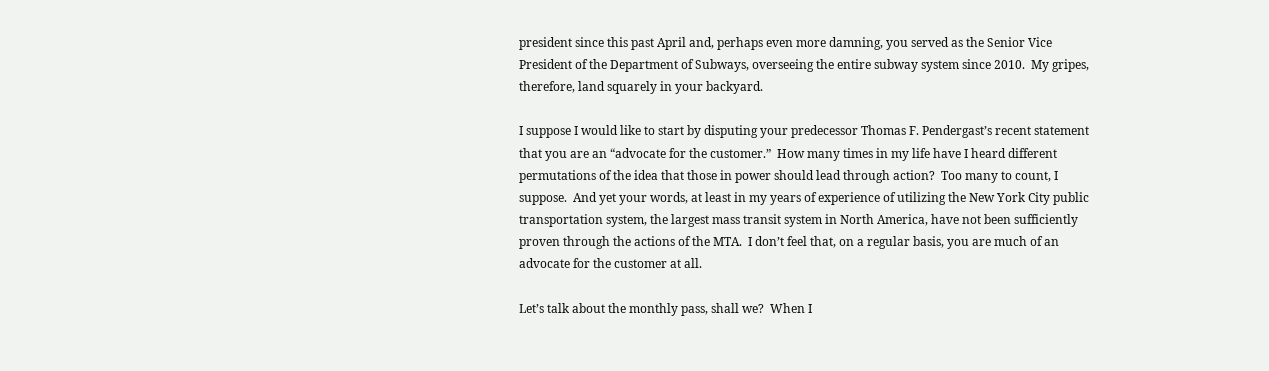president since this past April and, perhaps even more damning, you served as the Senior Vice President of the Department of Subways, overseeing the entire subway system since 2010.  My gripes, therefore, land squarely in your backyard.

I suppose I would like to start by disputing your predecessor Thomas F. Pendergast’s recent statement that you are an “advocate for the customer.”  How many times in my life have I heard different permutations of the idea that those in power should lead through action?  Too many to count, I suppose.  And yet your words, at least in my years of experience of utilizing the New York City public transportation system, the largest mass transit system in North America, have not been sufficiently proven through the actions of the MTA.  I don’t feel that, on a regular basis, you are much of an advocate for the customer at all.

Let’s talk about the monthly pass, shall we?  When I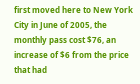first moved here to New York City in June of 2005, the monthly pass cost $76, an increase of $6 from the price that had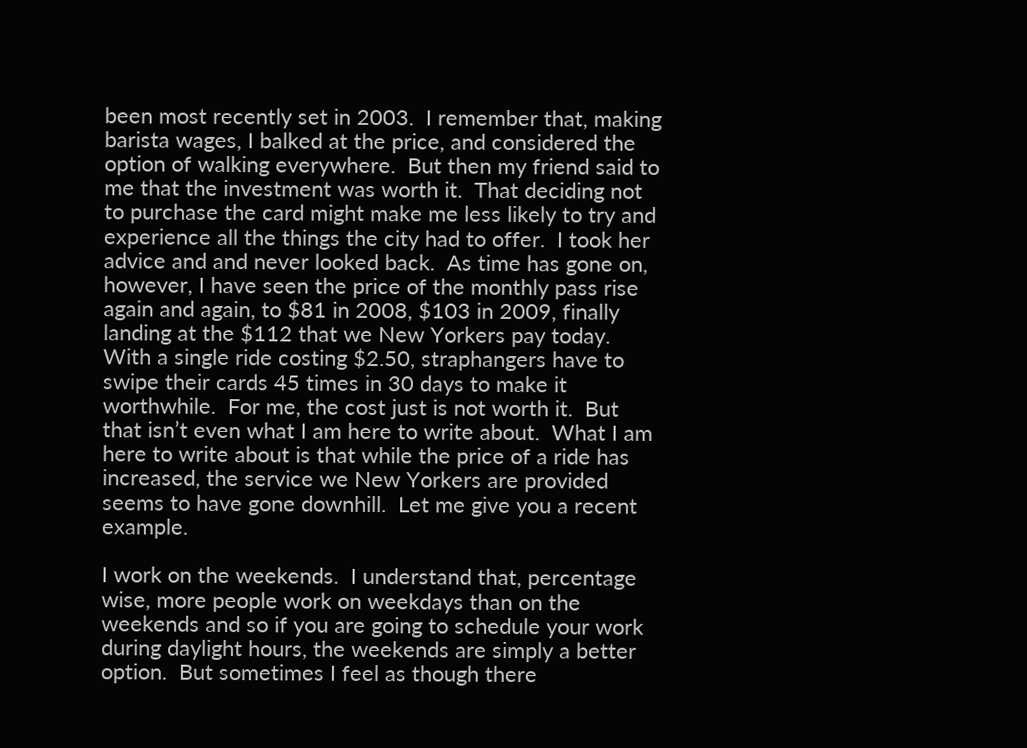been most recently set in 2003.  I remember that, making barista wages, I balked at the price, and considered the option of walking everywhere.  But then my friend said to me that the investment was worth it.  That deciding not to purchase the card might make me less likely to try and experience all the things the city had to offer.  I took her advice and and never looked back.  As time has gone on, however, I have seen the price of the monthly pass rise again and again, to $81 in 2008, $103 in 2009, finally landing at the $112 that we New Yorkers pay today.  With a single ride costing $2.50, straphangers have to swipe their cards 45 times in 30 days to make it worthwhile.  For me, the cost just is not worth it.  But that isn’t even what I am here to write about.  What I am here to write about is that while the price of a ride has increased, the service we New Yorkers are provided seems to have gone downhill.  Let me give you a recent example.

I work on the weekends.  I understand that, percentage wise, more people work on weekdays than on the weekends and so if you are going to schedule your work during daylight hours, the weekends are simply a better option.  But sometimes I feel as though there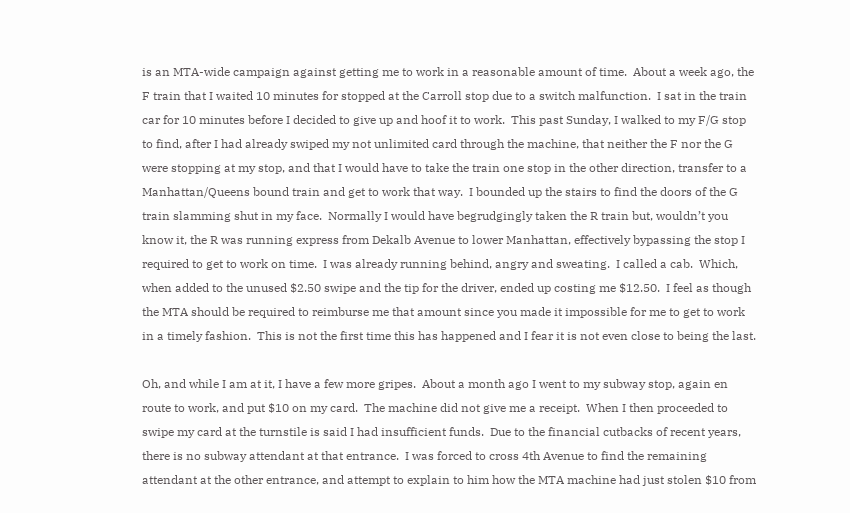is an MTA-wide campaign against getting me to work in a reasonable amount of time.  About a week ago, the F train that I waited 10 minutes for stopped at the Carroll stop due to a switch malfunction.  I sat in the train car for 10 minutes before I decided to give up and hoof it to work.  This past Sunday, I walked to my F/G stop to find, after I had already swiped my not unlimited card through the machine, that neither the F nor the G were stopping at my stop, and that I would have to take the train one stop in the other direction, transfer to a Manhattan/Queens bound train and get to work that way.  I bounded up the stairs to find the doors of the G train slamming shut in my face.  Normally I would have begrudgingly taken the R train but, wouldn’t you know it, the R was running express from Dekalb Avenue to lower Manhattan, effectively bypassing the stop I required to get to work on time.  I was already running behind, angry and sweating.  I called a cab.  Which, when added to the unused $2.50 swipe and the tip for the driver, ended up costing me $12.50.  I feel as though the MTA should be required to reimburse me that amount since you made it impossible for me to get to work in a timely fashion.  This is not the first time this has happened and I fear it is not even close to being the last.

Oh, and while I am at it, I have a few more gripes.  About a month ago I went to my subway stop, again en route to work, and put $10 on my card.  The machine did not give me a receipt.  When I then proceeded to swipe my card at the turnstile is said I had insufficient funds.  Due to the financial cutbacks of recent years, there is no subway attendant at that entrance.  I was forced to cross 4th Avenue to find the remaining attendant at the other entrance, and attempt to explain to him how the MTA machine had just stolen $10 from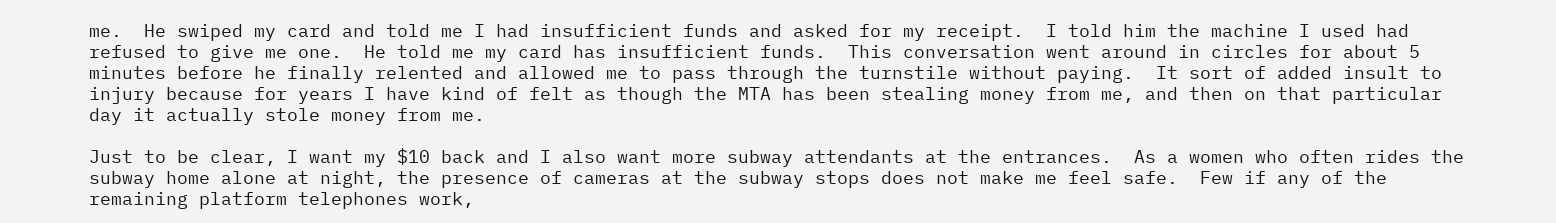me.  He swiped my card and told me I had insufficient funds and asked for my receipt.  I told him the machine I used had refused to give me one.  He told me my card has insufficient funds.  This conversation went around in circles for about 5 minutes before he finally relented and allowed me to pass through the turnstile without paying.  It sort of added insult to injury because for years I have kind of felt as though the MTA has been stealing money from me, and then on that particular day it actually stole money from me.

Just to be clear, I want my $10 back and I also want more subway attendants at the entrances.  As a women who often rides the subway home alone at night, the presence of cameras at the subway stops does not make me feel safe.  Few if any of the remaining platform telephones work,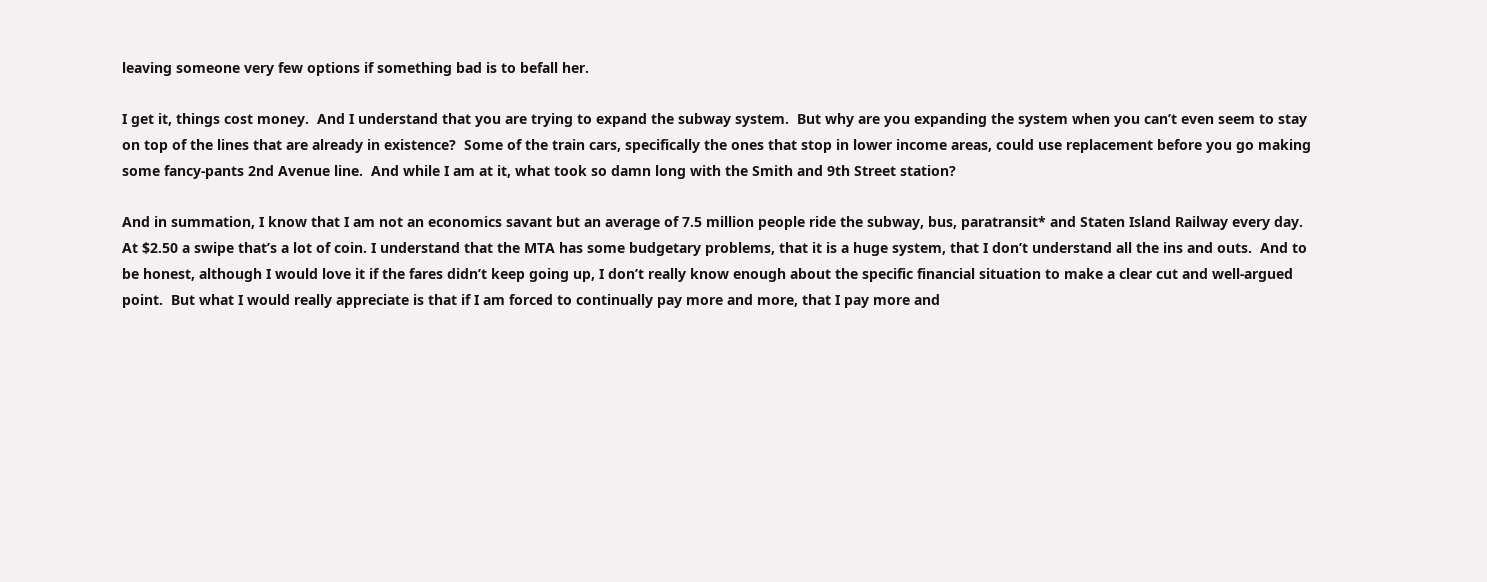leaving someone very few options if something bad is to befall her.

I get it, things cost money.  And I understand that you are trying to expand the subway system.  But why are you expanding the system when you can’t even seem to stay on top of the lines that are already in existence?  Some of the train cars, specifically the ones that stop in lower income areas, could use replacement before you go making some fancy-pants 2nd Avenue line.  And while I am at it, what took so damn long with the Smith and 9th Street station?

And in summation, I know that I am not an economics savant but an average of 7.5 million people ride the subway, bus, paratransit* and Staten Island Railway every day.  At $2.50 a swipe that’s a lot of coin. I understand that the MTA has some budgetary problems, that it is a huge system, that I don’t understand all the ins and outs.  And to be honest, although I would love it if the fares didn’t keep going up, I don’t really know enough about the specific financial situation to make a clear cut and well-argued point.  But what I would really appreciate is that if I am forced to continually pay more and more, that I pay more and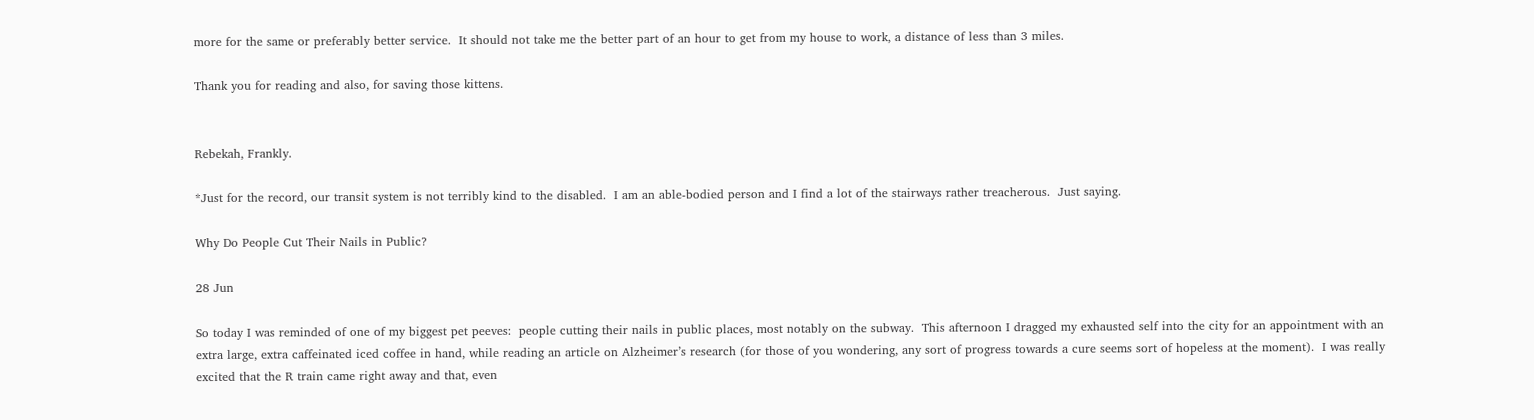more for the same or preferably better service.  It should not take me the better part of an hour to get from my house to work, a distance of less than 3 miles.

Thank you for reading and also, for saving those kittens.


Rebekah, Frankly.

*Just for the record, our transit system is not terribly kind to the disabled.  I am an able-bodied person and I find a lot of the stairways rather treacherous.  Just saying.

Why Do People Cut Their Nails in Public?

28 Jun

So today I was reminded of one of my biggest pet peeves:  people cutting their nails in public places, most notably on the subway.  This afternoon I dragged my exhausted self into the city for an appointment with an extra large, extra caffeinated iced coffee in hand, while reading an article on Alzheimer’s research (for those of you wondering, any sort of progress towards a cure seems sort of hopeless at the moment).  I was really excited that the R train came right away and that, even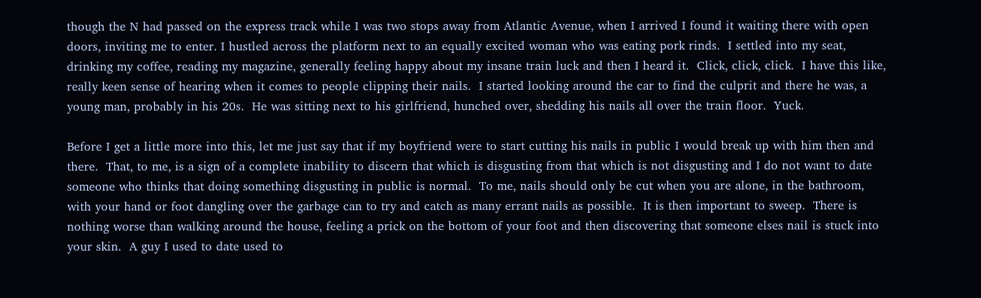though the N had passed on the express track while I was two stops away from Atlantic Avenue, when I arrived I found it waiting there with open doors, inviting me to enter. I hustled across the platform next to an equally excited woman who was eating pork rinds.  I settled into my seat, drinking my coffee, reading my magazine, generally feeling happy about my insane train luck and then I heard it.  Click, click, click.  I have this like, really keen sense of hearing when it comes to people clipping their nails.  I started looking around the car to find the culprit and there he was, a young man, probably in his 20s.  He was sitting next to his girlfriend, hunched over, shedding his nails all over the train floor.  Yuck.

Before I get a little more into this, let me just say that if my boyfriend were to start cutting his nails in public I would break up with him then and there.  That, to me, is a sign of a complete inability to discern that which is disgusting from that which is not disgusting and I do not want to date someone who thinks that doing something disgusting in public is normal.  To me, nails should only be cut when you are alone, in the bathroom, with your hand or foot dangling over the garbage can to try and catch as many errant nails as possible.  It is then important to sweep.  There is nothing worse than walking around the house, feeling a prick on the bottom of your foot and then discovering that someone elses nail is stuck into your skin.  A guy I used to date used to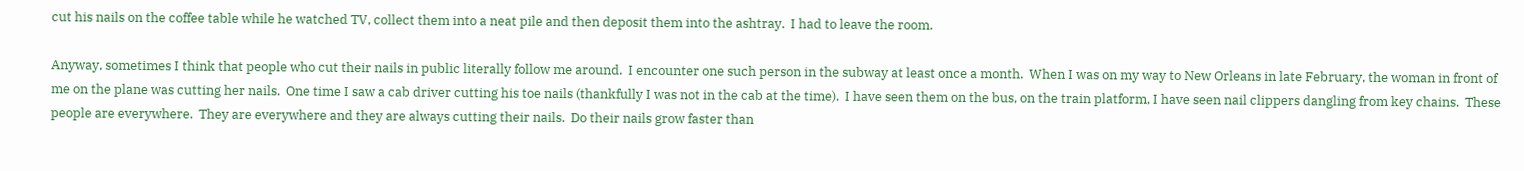cut his nails on the coffee table while he watched TV, collect them into a neat pile and then deposit them into the ashtray.  I had to leave the room.

Anyway, sometimes I think that people who cut their nails in public literally follow me around.  I encounter one such person in the subway at least once a month.  When I was on my way to New Orleans in late February, the woman in front of me on the plane was cutting her nails.  One time I saw a cab driver cutting his toe nails (thankfully I was not in the cab at the time).  I have seen them on the bus, on the train platform, I have seen nail clippers dangling from key chains.  These people are everywhere.  They are everywhere and they are always cutting their nails.  Do their nails grow faster than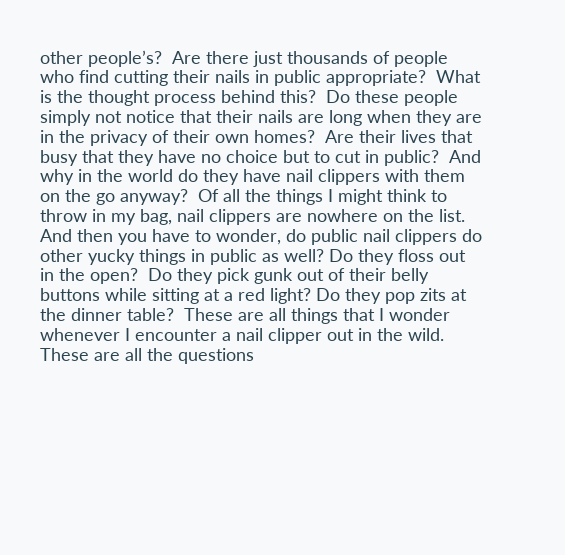other people’s?  Are there just thousands of people who find cutting their nails in public appropriate?  What is the thought process behind this?  Do these people simply not notice that their nails are long when they are in the privacy of their own homes?  Are their lives that busy that they have no choice but to cut in public?  And why in the world do they have nail clippers with them on the go anyway?  Of all the things I might think to throw in my bag, nail clippers are nowhere on the list.  And then you have to wonder, do public nail clippers do other yucky things in public as well? Do they floss out in the open?  Do they pick gunk out of their belly buttons while sitting at a red light? Do they pop zits at the dinner table?  These are all things that I wonder whenever I encounter a nail clipper out in the wild.  These are all the questions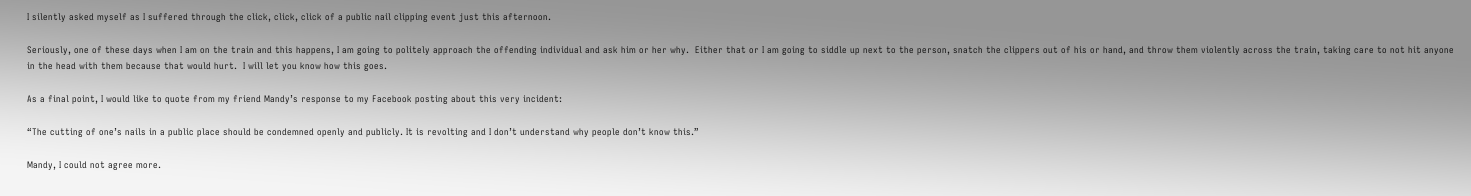I silently asked myself as I suffered through the click, click, click of a public nail clipping event just this afternoon.

Seriously, one of these days when I am on the train and this happens, I am going to politely approach the offending individual and ask him or her why.  Either that or I am going to siddle up next to the person, snatch the clippers out of his or hand, and throw them violently across the train, taking care to not hit anyone in the head with them because that would hurt.  I will let you know how this goes.

As a final point, I would like to quote from my friend Mandy’s response to my Facebook posting about this very incident:

“The cutting of one’s nails in a public place should be condemned openly and publicly. It is revolting and I don’t understand why people don’t know this.”

Mandy, I could not agree more.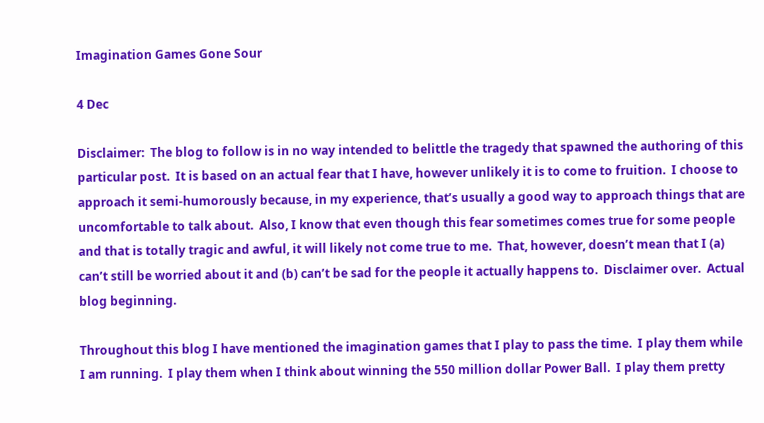Imagination Games Gone Sour

4 Dec

Disclaimer:  The blog to follow is in no way intended to belittle the tragedy that spawned the authoring of this particular post.  It is based on an actual fear that I have, however unlikely it is to come to fruition.  I choose to approach it semi-humorously because, in my experience, that’s usually a good way to approach things that are uncomfortable to talk about.  Also, I know that even though this fear sometimes comes true for some people and that is totally tragic and awful, it will likely not come true to me.  That, however, doesn’t mean that I (a) can’t still be worried about it and (b) can’t be sad for the people it actually happens to.  Disclaimer over.  Actual blog beginning.

Throughout this blog I have mentioned the imagination games that I play to pass the time.  I play them while I am running.  I play them when I think about winning the 550 million dollar Power Ball.  I play them pretty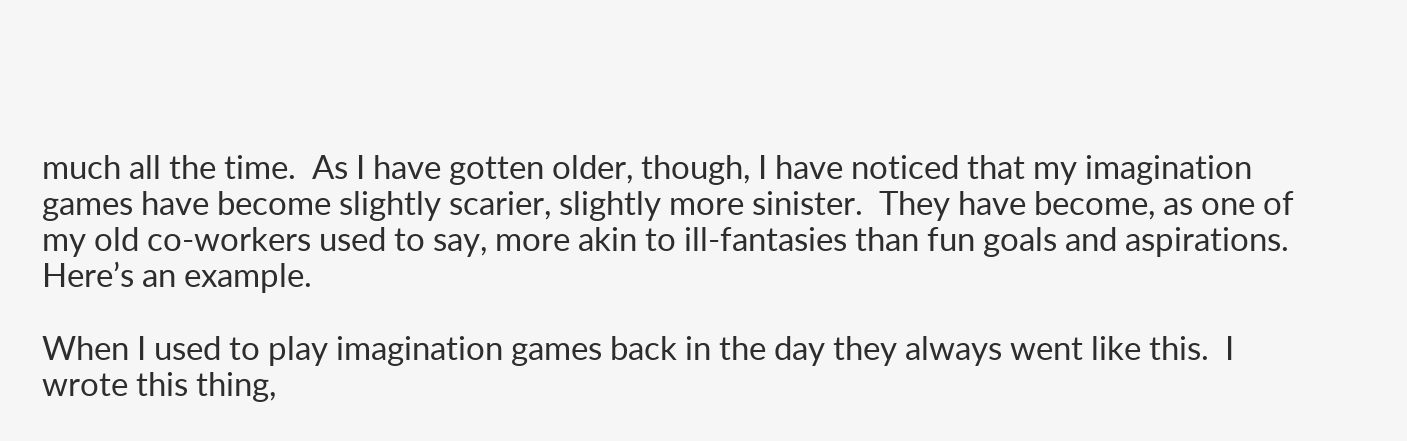much all the time.  As I have gotten older, though, I have noticed that my imagination games have become slightly scarier, slightly more sinister.  They have become, as one of my old co-workers used to say, more akin to ill-fantasies than fun goals and aspirations.  Here’s an example.

When I used to play imagination games back in the day they always went like this.  I wrote this thing,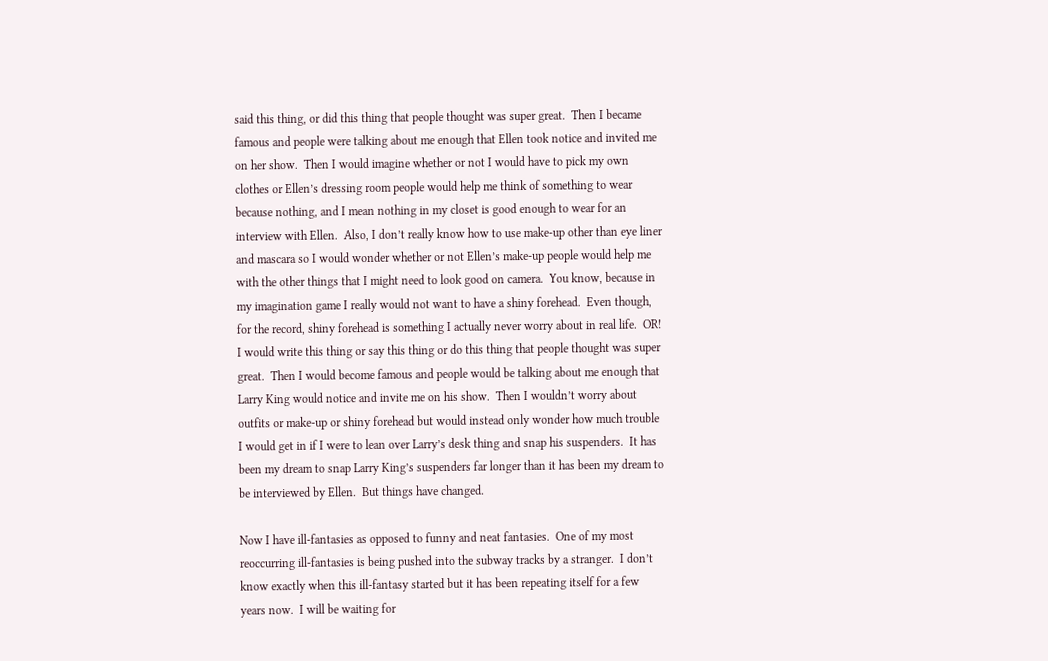said this thing, or did this thing that people thought was super great.  Then I became famous and people were talking about me enough that Ellen took notice and invited me on her show.  Then I would imagine whether or not I would have to pick my own clothes or Ellen’s dressing room people would help me think of something to wear because nothing, and I mean nothing in my closet is good enough to wear for an interview with Ellen.  Also, I don’t really know how to use make-up other than eye liner and mascara so I would wonder whether or not Ellen’s make-up people would help me with the other things that I might need to look good on camera.  You know, because in my imagination game I really would not want to have a shiny forehead.  Even though, for the record, shiny forehead is something I actually never worry about in real life.  OR!  I would write this thing or say this thing or do this thing that people thought was super great.  Then I would become famous and people would be talking about me enough that Larry King would notice and invite me on his show.  Then I wouldn’t worry about outfits or make-up or shiny forehead but would instead only wonder how much trouble I would get in if I were to lean over Larry’s desk thing and snap his suspenders.  It has been my dream to snap Larry King’s suspenders far longer than it has been my dream to be interviewed by Ellen.  But things have changed.

Now I have ill-fantasies as opposed to funny and neat fantasies.  One of my most reoccurring ill-fantasies is being pushed into the subway tracks by a stranger.  I don’t know exactly when this ill-fantasy started but it has been repeating itself for a few years now.  I will be waiting for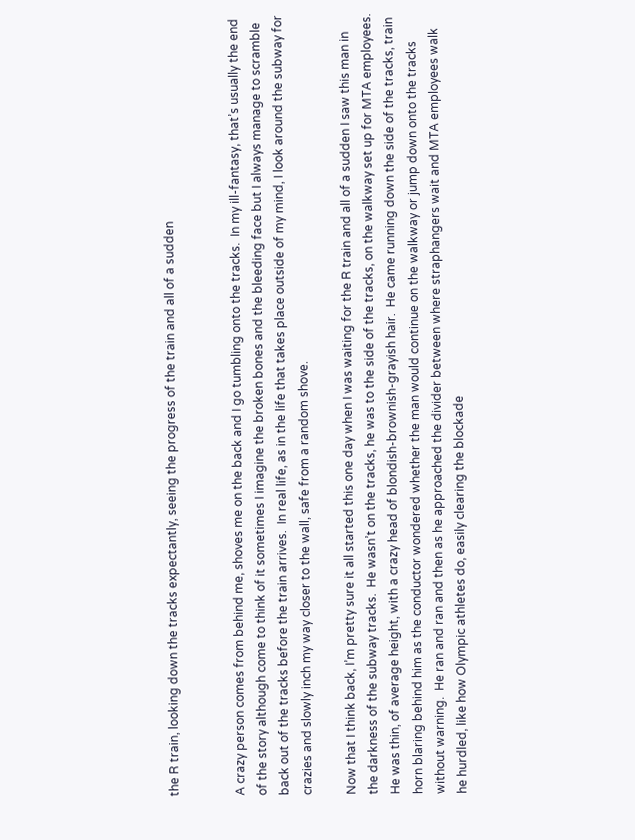the R train, looking down the tracks expectantly, seeing the progress of the train and all of a sudden


A crazy person comes from behind me, shoves me on the back and I go tumbling onto the tracks.  In my ill-fantasy, that’s usually the end of the story although come to think of it sometimes I imagine the broken bones and the bleeding face but I always manage to scramble back out of the tracks before the train arrives.  In real life, as in the life that takes place outside of my mind, I look around the subway for crazies and slowly inch my way closer to the wall, safe from a random shove.

Now that I think back, I’m pretty sure it all started this one day when I was waiting for the R train and all of a sudden I saw this man in the darkness of the subway tracks.  He wasn’t on the tracks, he was to the side of the tracks, on the walkway set up for MTA employees.  He was thin, of average height, with a crazy head of blondish-brownish-grayish hair.  He came running down the side of the tracks, train horn blaring behind him as the conductor wondered whether the man would continue on the walkway or jump down onto the tracks without warning.  He ran and ran and then as he approached the divider between where straphangers wait and MTA employees walk he hurdled, like how Olympic athletes do, easily clearing the blockade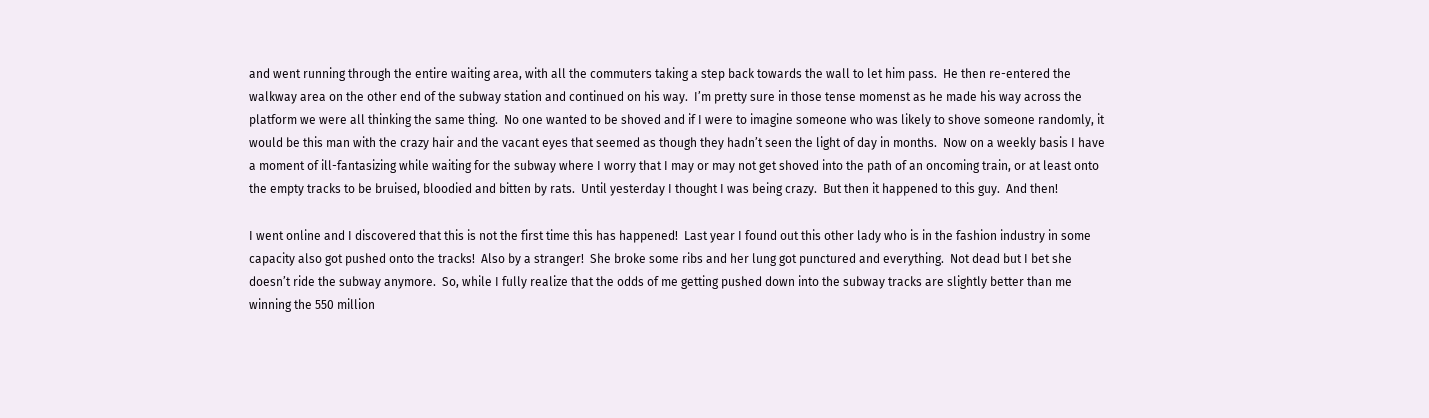and went running through the entire waiting area, with all the commuters taking a step back towards the wall to let him pass.  He then re-entered the walkway area on the other end of the subway station and continued on his way.  I’m pretty sure in those tense momenst as he made his way across the platform we were all thinking the same thing.  No one wanted to be shoved and if I were to imagine someone who was likely to shove someone randomly, it would be this man with the crazy hair and the vacant eyes that seemed as though they hadn’t seen the light of day in months.  Now on a weekly basis I have a moment of ill-fantasizing while waiting for the subway where I worry that I may or may not get shoved into the path of an oncoming train, or at least onto the empty tracks to be bruised, bloodied and bitten by rats.  Until yesterday I thought I was being crazy.  But then it happened to this guy.  And then!

I went online and I discovered that this is not the first time this has happened!  Last year I found out this other lady who is in the fashion industry in some capacity also got pushed onto the tracks!  Also by a stranger!  She broke some ribs and her lung got punctured and everything.  Not dead but I bet she doesn’t ride the subway anymore.  So, while I fully realize that the odds of me getting pushed down into the subway tracks are slightly better than me winning the 550 million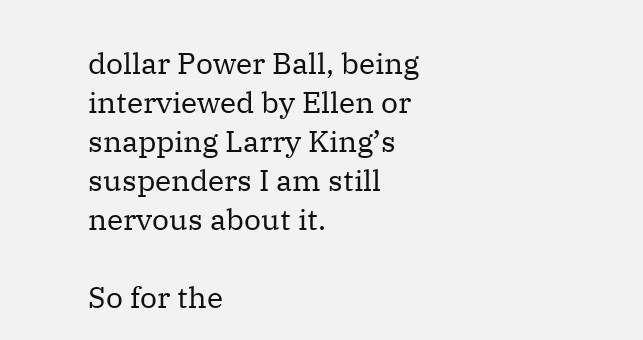dollar Power Ball, being interviewed by Ellen or snapping Larry King’s suspenders I am still nervous about it.

So for the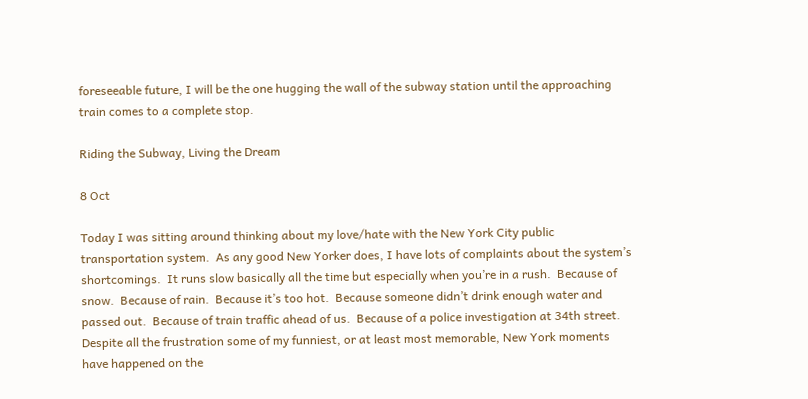foreseeable future, I will be the one hugging the wall of the subway station until the approaching train comes to a complete stop.

Riding the Subway, Living the Dream

8 Oct

Today I was sitting around thinking about my love/hate with the New York City public transportation system.  As any good New Yorker does, I have lots of complaints about the system’s shortcomings.  It runs slow basically all the time but especially when you’re in a rush.  Because of snow.  Because of rain.  Because it’s too hot.  Because someone didn’t drink enough water and passed out.  Because of train traffic ahead of us.  Because of a police investigation at 34th street.  Despite all the frustration some of my funniest, or at least most memorable, New York moments have happened on the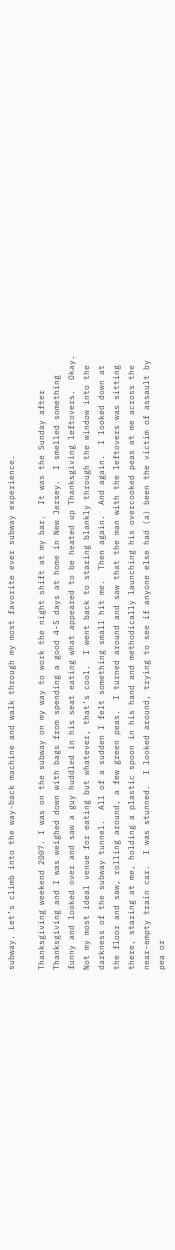subway. Let’s climb into the way-back machine and walk through my most favorite ever subway experience.

Thanksgiving weekend 2007. I was on the subway on my way to work the night shift at my bar.  It was the Sunday after Thanksgiving and I was weighed down with bags from spending a good 4-5 days at home in New Jersey.  I smelled something funny and looked over and saw a guy huddled in his seat eating what appeared to be heated up Thanksgiving leftovers.  Okay.  Not my most ideal venue for eating but whatever, that’s cool.  I went back to staring blankly through the window into the darkness of the subway tunnel.  All of a sudden I felt something small hit me.  Then again.  And again.  I looked down at the floor and saw, rolling around, a few green peas.  I turned around and saw that the man with the leftovers was sitting there, staring at me, holding a plastic spoon in his hand and methodically launching his overcooked peas at me across the near-empty train car.  I was stunned.  I looked around, trying to see if anyone else had (a) been the victim of assault by pea or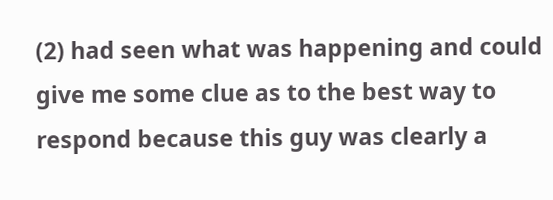(2) had seen what was happening and could give me some clue as to the best way to respond because this guy was clearly a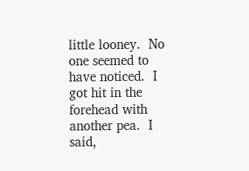little looney.  No one seemed to have noticed.  I got hit in the forehead with another pea.  I said,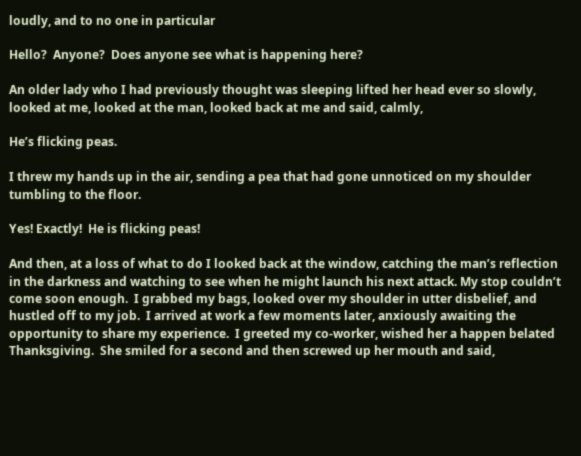loudly, and to no one in particular

Hello?  Anyone?  Does anyone see what is happening here?

An older lady who I had previously thought was sleeping lifted her head ever so slowly, looked at me, looked at the man, looked back at me and said, calmly,

He’s flicking peas.

I threw my hands up in the air, sending a pea that had gone unnoticed on my shoulder tumbling to the floor.

Yes! Exactly!  He is flicking peas!

And then, at a loss of what to do I looked back at the window, catching the man’s reflection in the darkness and watching to see when he might launch his next attack. My stop couldn’t come soon enough.  I grabbed my bags, looked over my shoulder in utter disbelief, and hustled off to my job.  I arrived at work a few moments later, anxiously awaiting the opportunity to share my experience.  I greeted my co-worker, wished her a happen belated Thanksgiving.  She smiled for a second and then screwed up her mouth and said,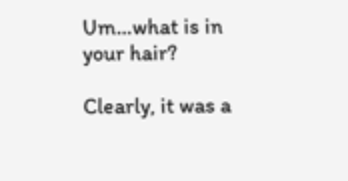Um…what is in your hair?

Clearly, it was a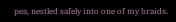pea, nestled safely into one of my braids.